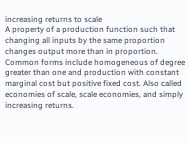increasing returns to scale
A property of a production function such that changing all inputs by the same proportion changes output more than in proportion. Common forms include homogeneous of degree greater than one and production with constant marginal cost but positive fixed cost. Also called economies of scale, scale economies, and simply increasing returns.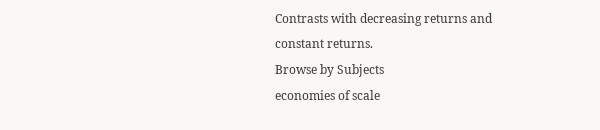Contrasts with decreasing returns and constant returns.
Browse by Subjects
economies of scale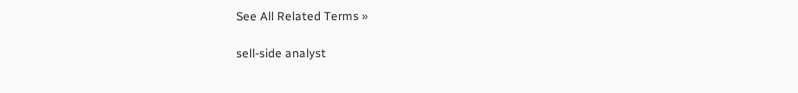See All Related Terms »

sell-side analyst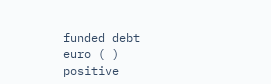funded debt
euro ( )
positive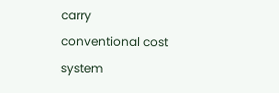carry
conventional cost system